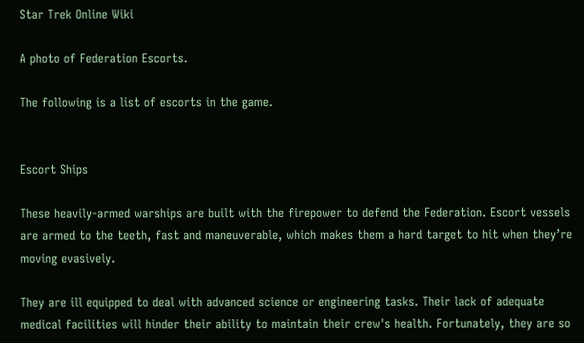Star Trek Online Wiki

A photo of Federation Escorts.

The following is a list of escorts in the game.


Escort Ships

These heavily-armed warships are built with the firepower to defend the Federation. Escort vessels are armed to the teeth, fast and maneuverable, which makes them a hard target to hit when they’re moving evasively.

They are ill equipped to deal with advanced science or engineering tasks. Their lack of adequate medical facilities will hinder their ability to maintain their crew's health. Fortunately, they are so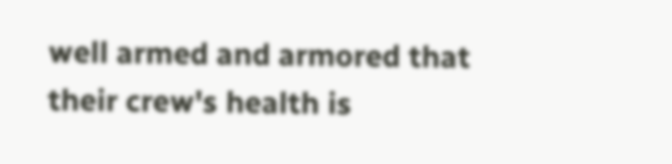well armed and armored that their crew's health is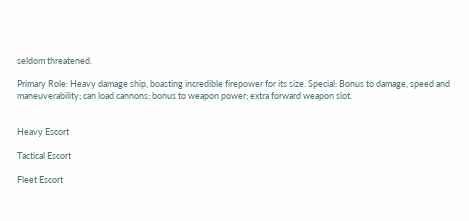seldom threatened.

Primary Role: Heavy damage ship, boasting incredible firepower for its size. Special: Bonus to damage, speed and maneuverability; can load cannons; bonus to weapon power; extra forward weapon slot.


Heavy Escort

Tactical Escort

Fleet Escort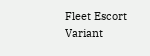Fleet Escort Variant